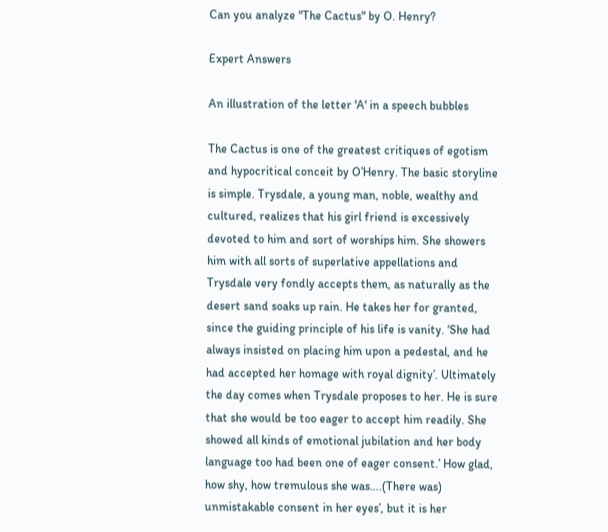Can you analyze "The Cactus" by O. Henry?

Expert Answers

An illustration of the letter 'A' in a speech bubbles

The Cactus is one of the greatest critiques of egotism and hypocritical conceit by O’Henry. The basic storyline is simple. Trysdale, a young man, noble, wealthy and cultured, realizes that his girl friend is excessively devoted to him and sort of worships him. She showers him with all sorts of superlative appellations and Trysdale very fondly accepts them, as naturally as the desert sand soaks up rain. He takes her for granted, since the guiding principle of his life is vanity. ‘She had always insisted on placing him upon a pedestal, and he had accepted her homage with royal dignity’. Ultimately the day comes when Trysdale proposes to her. He is sure that she would be too eager to accept him readily. She showed all kinds of emotional jubilation and her body language too had been one of eager consent.’ How glad, how shy, how tremulous she was….(There was) unmistakable consent in her eyes’, but it is her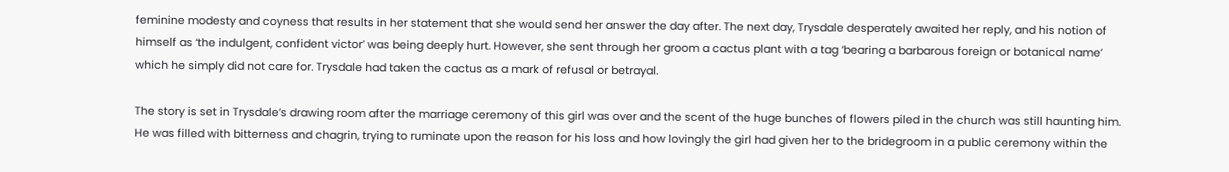feminine modesty and coyness that results in her statement that she would send her answer the day after. The next day, Trysdale desperately awaited her reply, and his notion of himself as ‘the indulgent, confident victor’ was being deeply hurt. However, she sent through her groom a cactus plant with a tag ‘bearing a barbarous foreign or botanical name’ which he simply did not care for. Trysdale had taken the cactus as a mark of refusal or betrayal.

The story is set in Trysdale’s drawing room after the marriage ceremony of this girl was over and the scent of the huge bunches of flowers piled in the church was still haunting him. He was filled with bitterness and chagrin, trying to ruminate upon the reason for his loss and how lovingly the girl had given her to the bridegroom in a public ceremony within the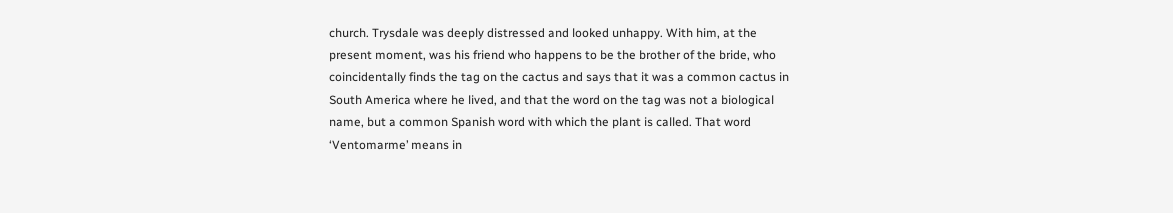church. Trysdale was deeply distressed and looked unhappy. With him, at the present moment, was his friend who happens to be the brother of the bride, who coincidentally finds the tag on the cactus and says that it was a common cactus in South America where he lived, and that the word on the tag was not a biological name, but a common Spanish word with which the plant is called. That word ‘Ventomarme’ means in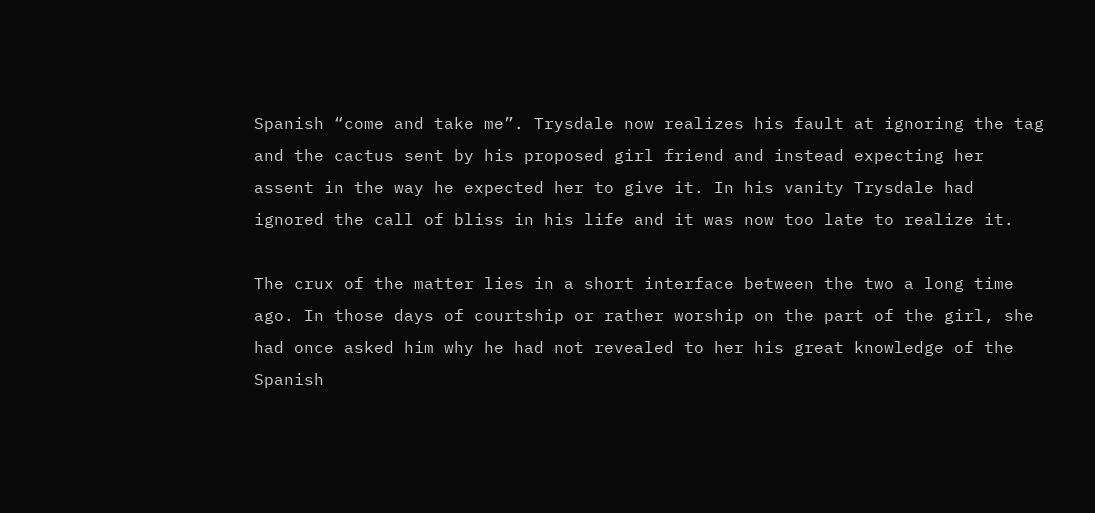Spanish “come and take me”. Trysdale now realizes his fault at ignoring the tag and the cactus sent by his proposed girl friend and instead expecting her assent in the way he expected her to give it. In his vanity Trysdale had ignored the call of bliss in his life and it was now too late to realize it.

The crux of the matter lies in a short interface between the two a long time ago. In those days of courtship or rather worship on the part of the girl, she had once asked him why he had not revealed to her his great knowledge of the Spanish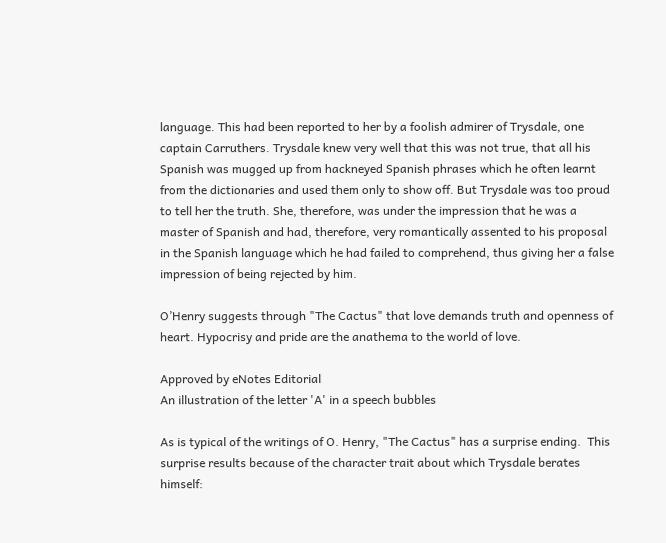language. This had been reported to her by a foolish admirer of Trysdale, one captain Carruthers. Trysdale knew very well that this was not true, that all his Spanish was mugged up from hackneyed Spanish phrases which he often learnt from the dictionaries and used them only to show off. But Trysdale was too proud to tell her the truth. She, therefore, was under the impression that he was a master of Spanish and had, therefore, very romantically assented to his proposal in the Spanish language which he had failed to comprehend, thus giving her a false impression of being rejected by him.

O’Henry suggests through "The Cactus" that love demands truth and openness of heart. Hypocrisy and pride are the anathema to the world of love.

Approved by eNotes Editorial
An illustration of the letter 'A' in a speech bubbles

As is typical of the writings of O. Henry, "The Cactus" has a surprise ending.  This surprise results because of the character trait about which Trysdale berates himself: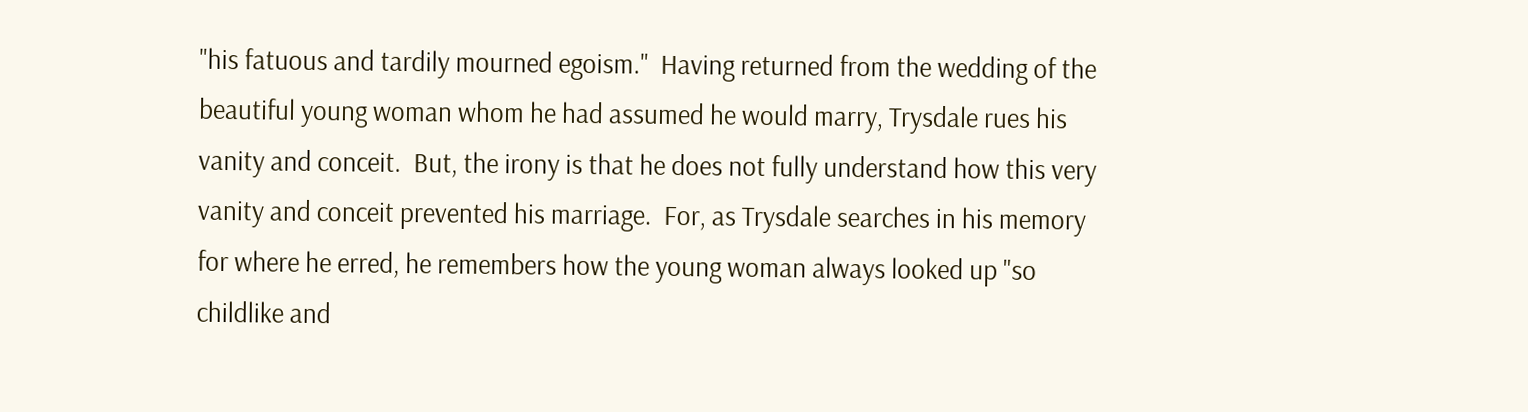"his fatuous and tardily mourned egoism."  Having returned from the wedding of the beautiful young woman whom he had assumed he would marry, Trysdale rues his vanity and conceit.  But, the irony is that he does not fully understand how this very vanity and conceit prevented his marriage.  For, as Trysdale searches in his memory for where he erred, he remembers how the young woman always looked up "so childlike and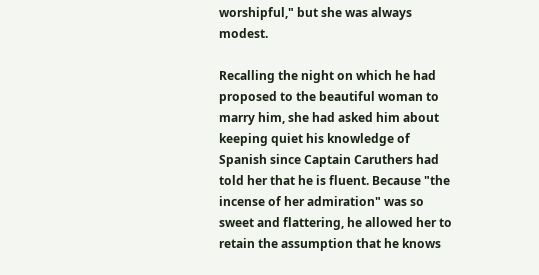worshipful," but she was always modest.

Recalling the night on which he had proposed to the beautiful woman to marry him, she had asked him about keeping quiet his knowledge of Spanish since Captain Caruthers had told her that he is fluent. Because "the incense of her admiration" was so sweet and flattering, he allowed her to retain the assumption that he knows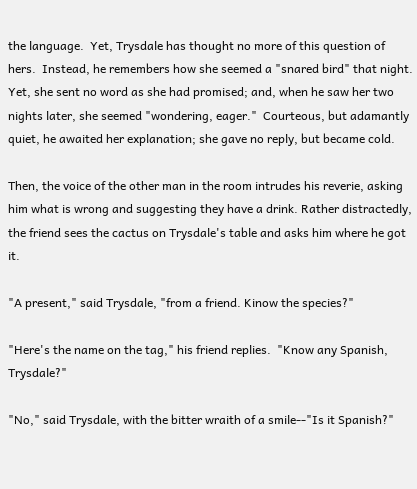the language.  Yet, Trysdale has thought no more of this question of hers.  Instead, he remembers how she seemed a "snared bird" that night.  Yet, she sent no word as she had promised; and, when he saw her two nights later, she seemed "wondering, eager."  Courteous, but adamantly quiet, he awaited her explanation; she gave no reply, but became cold.

Then, the voice of the other man in the room intrudes his reverie, asking him what is wrong and suggesting they have a drink. Rather distractedly, the friend sees the cactus on Trysdale's table and asks him where he got it.

"A present," said Trysdale, "from a friend. Kinow the species?"

"Here's the name on the tag," his friend replies.  "Know any Spanish, Trysdale?"

"No," said Trysdale, with the bitter wraith of a smile--"Is it Spanish?"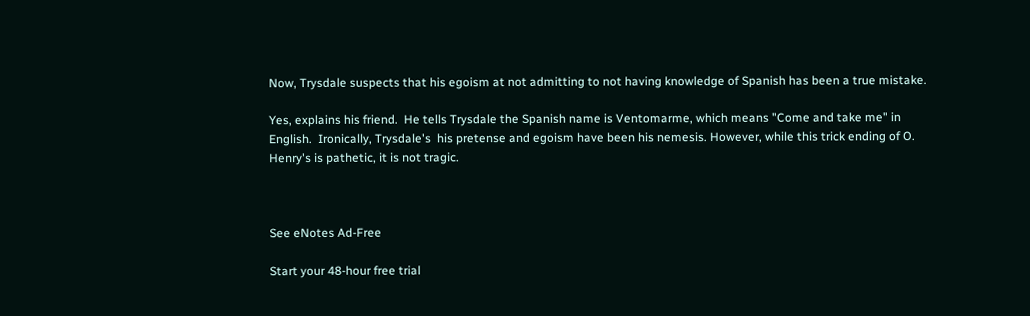Now, Trysdale suspects that his egoism at not admitting to not having knowledge of Spanish has been a true mistake.

Yes, explains his friend.  He tells Trysdale the Spanish name is Ventomarme, which means "Come and take me" in English.  Ironically, Trysdale's  his pretense and egoism have been his nemesis. However, while this trick ending of O. Henry's is pathetic, it is not tragic.



See eNotes Ad-Free

Start your 48-hour free trial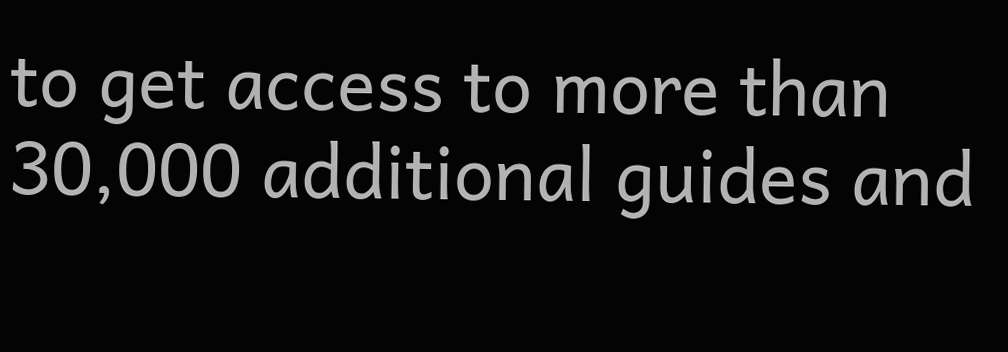to get access to more than 30,000 additional guides and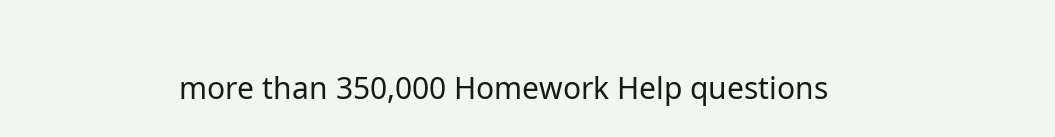more than 350,000 Homework Help questions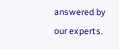answered by our experts.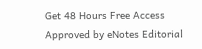Get 48 Hours Free Access
Approved by eNotes Editorial